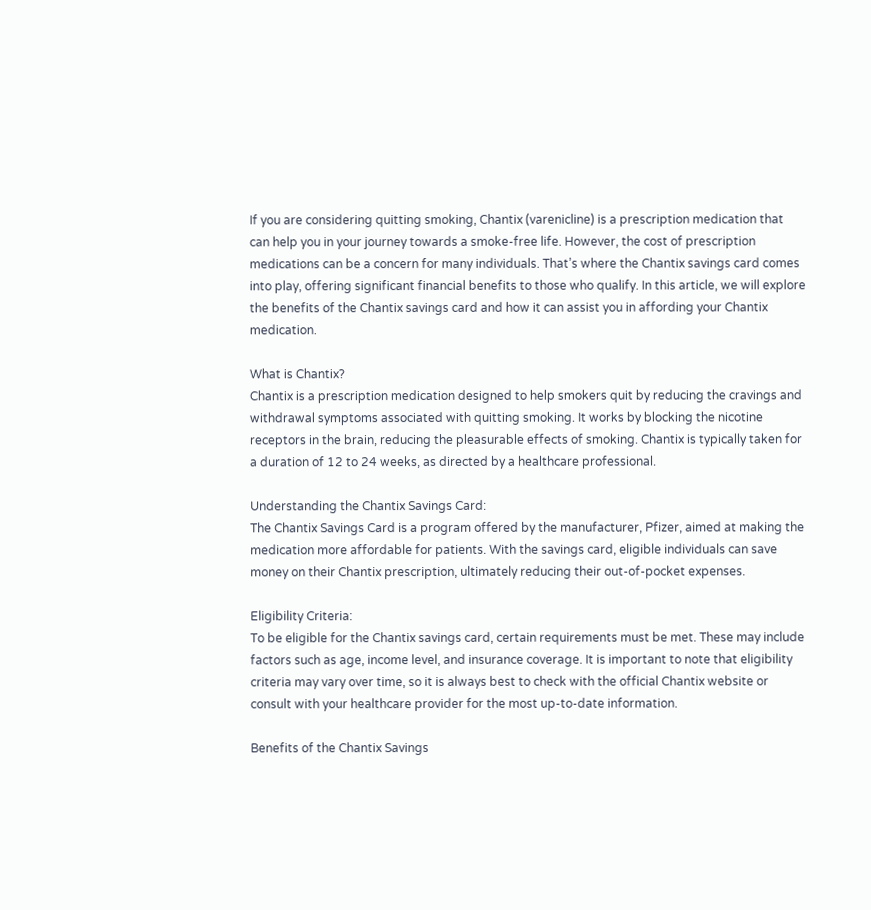If you are considering quitting smoking, Chantix (varenicline) is a prescription medication that can help you in your journey towards a smoke-free life. However, the cost of prescription medications can be a concern for many individuals. That’s where the Chantix savings card comes into play, offering significant financial benefits to those who qualify. In this article, we will explore the benefits of the Chantix savings card and how it can assist you in affording your Chantix medication.

What is Chantix?
Chantix is a prescription medication designed to help smokers quit by reducing the cravings and withdrawal symptoms associated with quitting smoking. It works by blocking the nicotine receptors in the brain, reducing the pleasurable effects of smoking. Chantix is typically taken for a duration of 12 to 24 weeks, as directed by a healthcare professional.

Understanding the Chantix Savings Card:
The Chantix Savings Card is a program offered by the manufacturer, Pfizer, aimed at making the medication more affordable for patients. With the savings card, eligible individuals can save money on their Chantix prescription, ultimately reducing their out-of-pocket expenses.

Eligibility Criteria:
To be eligible for the Chantix savings card, certain requirements must be met. These may include factors such as age, income level, and insurance coverage. It is important to note that eligibility criteria may vary over time, so it is always best to check with the official Chantix website or consult with your healthcare provider for the most up-to-date information.

Benefits of the Chantix Savings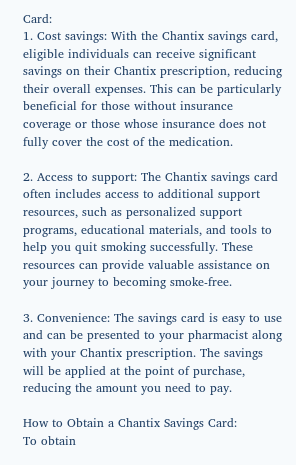Card:
1. Cost savings: With the Chantix savings card, eligible individuals can receive significant savings on their Chantix prescription, reducing their overall expenses. This can be particularly beneficial for those without insurance coverage or those whose insurance does not fully cover the cost of the medication.

2. Access to support: The Chantix savings card often includes access to additional support resources, such as personalized support programs, educational materials, and tools to help you quit smoking successfully. These resources can provide valuable assistance on your journey to becoming smoke-free.

3. Convenience: The savings card is easy to use and can be presented to your pharmacist along with your Chantix prescription. The savings will be applied at the point of purchase, reducing the amount you need to pay.

How to Obtain a Chantix Savings Card:
To obtain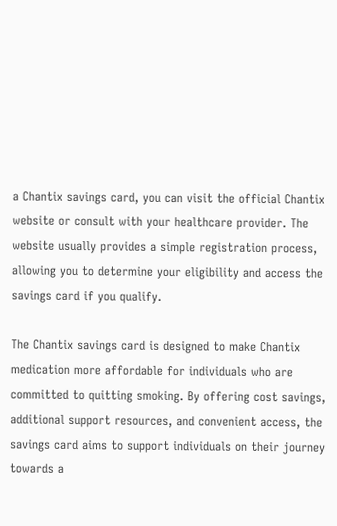a Chantix savings card, you can visit the official Chantix website or consult with your healthcare provider. The website usually provides a simple registration process, allowing you to determine your eligibility and access the savings card if you qualify.

The Chantix savings card is designed to make Chantix medication more affordable for individuals who are committed to quitting smoking. By offering cost savings, additional support resources, and convenient access, the savings card aims to support individuals on their journey towards a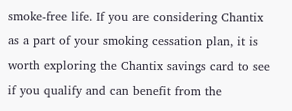smoke-free life. If you are considering Chantix as a part of your smoking cessation plan, it is worth exploring the Chantix savings card to see if you qualify and can benefit from the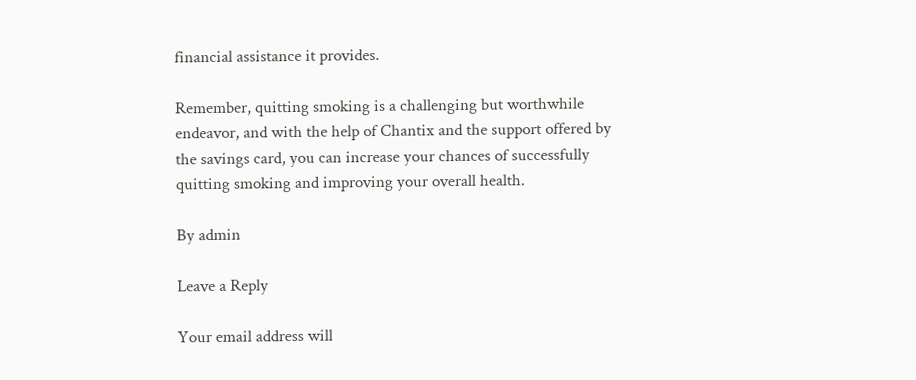financial assistance it provides.

Remember, quitting smoking is a challenging but worthwhile endeavor, and with the help of Chantix and the support offered by the savings card, you can increase your chances of successfully quitting smoking and improving your overall health.

By admin

Leave a Reply

Your email address will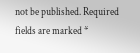not be published. Required fields are marked *